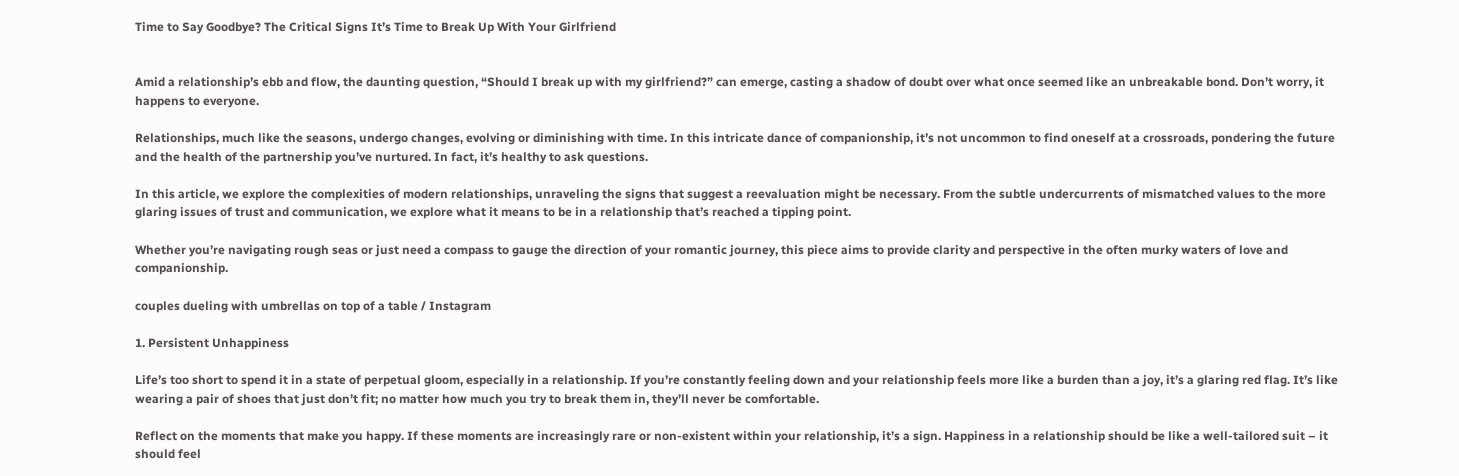Time to Say Goodbye? The Critical Signs It’s Time to Break Up With Your Girlfriend


Amid a relationship’s ebb and flow, the daunting question, “Should I break up with my girlfriend?” can emerge, casting a shadow of doubt over what once seemed like an unbreakable bond. Don’t worry, it happens to everyone.

Relationships, much like the seasons, undergo changes, evolving or diminishing with time. In this intricate dance of companionship, it’s not uncommon to find oneself at a crossroads, pondering the future and the health of the partnership you’ve nurtured. In fact, it’s healthy to ask questions.

In this article, we explore the complexities of modern relationships, unraveling the signs that suggest a reevaluation might be necessary. From the subtle undercurrents of mismatched values to the more glaring issues of trust and communication, we explore what it means to be in a relationship that’s reached a tipping point.

Whether you’re navigating rough seas or just need a compass to gauge the direction of your romantic journey, this piece aims to provide clarity and perspective in the often murky waters of love and companionship.

couples dueling with umbrellas on top of a table / Instagram

1. Persistent Unhappiness

Life’s too short to spend it in a state of perpetual gloom, especially in a relationship. If you’re constantly feeling down and your relationship feels more like a burden than a joy, it’s a glaring red flag. It’s like wearing a pair of shoes that just don’t fit; no matter how much you try to break them in, they’ll never be comfortable.

Reflect on the moments that make you happy. If these moments are increasingly rare or non-existent within your relationship, it’s a sign. Happiness in a relationship should be like a well-tailored suit – it should feel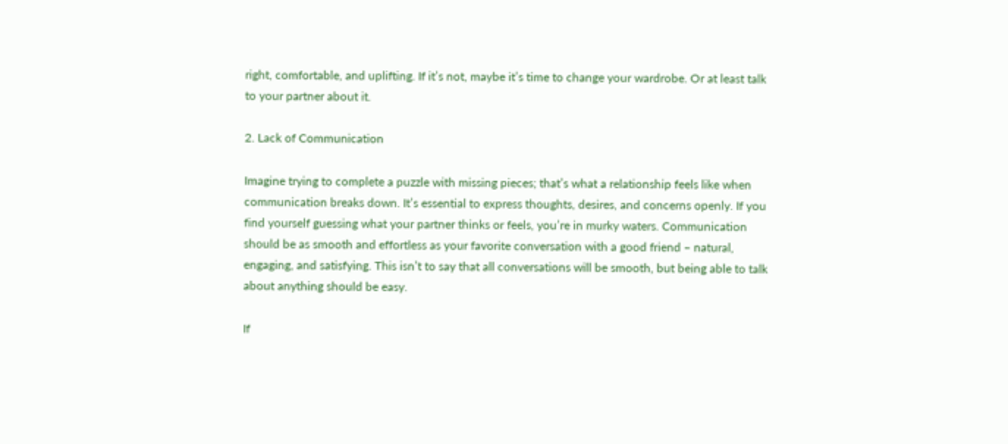right, comfortable, and uplifting. If it’s not, maybe it’s time to change your wardrobe. Or at least talk to your partner about it.

2. Lack of Communication

Imagine trying to complete a puzzle with missing pieces; that’s what a relationship feels like when communication breaks down. It’s essential to express thoughts, desires, and concerns openly. If you find yourself guessing what your partner thinks or feels, you’re in murky waters. Communication should be as smooth and effortless as your favorite conversation with a good friend – natural, engaging, and satisfying. This isn’t to say that all conversations will be smooth, but being able to talk about anything should be easy.

If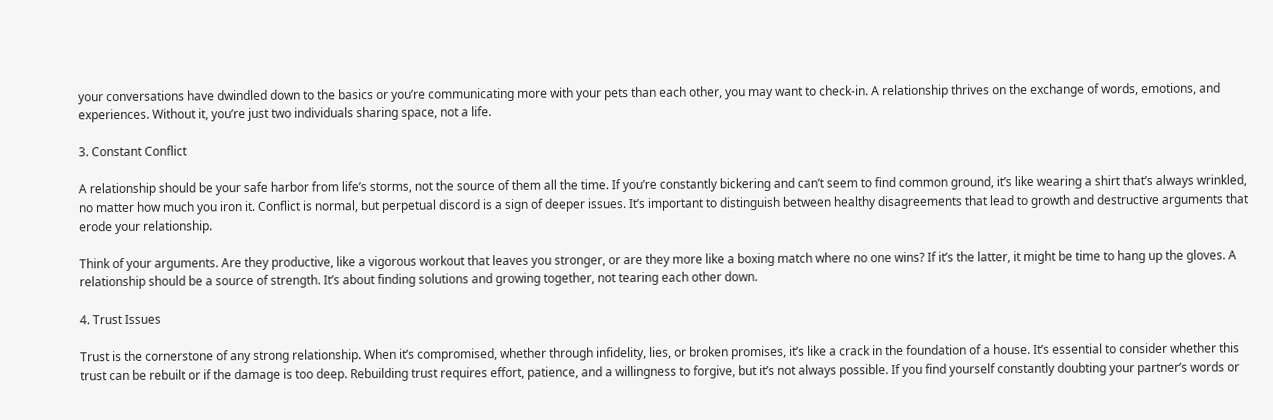your conversations have dwindled down to the basics or you’re communicating more with your pets than each other, you may want to check-in. A relationship thrives on the exchange of words, emotions, and experiences. Without it, you’re just two individuals sharing space, not a life.

3. Constant Conflict

A relationship should be your safe harbor from life’s storms, not the source of them all the time. If you’re constantly bickering and can’t seem to find common ground, it’s like wearing a shirt that’s always wrinkled, no matter how much you iron it. Conflict is normal, but perpetual discord is a sign of deeper issues. It’s important to distinguish between healthy disagreements that lead to growth and destructive arguments that erode your relationship.

Think of your arguments. Are they productive, like a vigorous workout that leaves you stronger, or are they more like a boxing match where no one wins? If it’s the latter, it might be time to hang up the gloves. A relationship should be a source of strength. It’s about finding solutions and growing together, not tearing each other down.

4. Trust Issues

Trust is the cornerstone of any strong relationship. When it’s compromised, whether through infidelity, lies, or broken promises, it’s like a crack in the foundation of a house. It’s essential to consider whether this trust can be rebuilt or if the damage is too deep. Rebuilding trust requires effort, patience, and a willingness to forgive, but it’s not always possible. If you find yourself constantly doubting your partner’s words or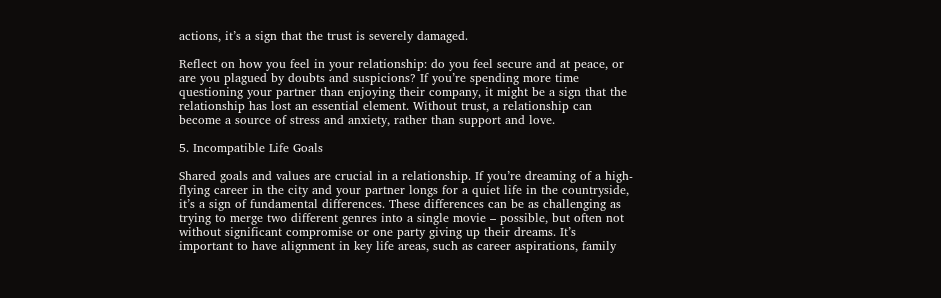actions, it’s a sign that the trust is severely damaged.

Reflect on how you feel in your relationship: do you feel secure and at peace, or are you plagued by doubts and suspicions? If you’re spending more time questioning your partner than enjoying their company, it might be a sign that the relationship has lost an essential element. Without trust, a relationship can become a source of stress and anxiety, rather than support and love.

5. Incompatible Life Goals

Shared goals and values are crucial in a relationship. If you’re dreaming of a high-flying career in the city and your partner longs for a quiet life in the countryside, it’s a sign of fundamental differences. These differences can be as challenging as trying to merge two different genres into a single movie – possible, but often not without significant compromise or one party giving up their dreams. It’s important to have alignment in key life areas, such as career aspirations, family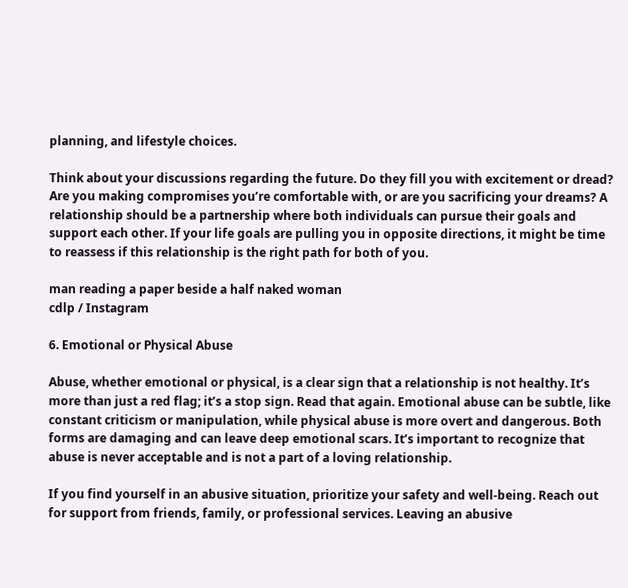planning, and lifestyle choices.

Think about your discussions regarding the future. Do they fill you with excitement or dread? Are you making compromises you’re comfortable with, or are you sacrificing your dreams? A relationship should be a partnership where both individuals can pursue their goals and support each other. If your life goals are pulling you in opposite directions, it might be time to reassess if this relationship is the right path for both of you.

man reading a paper beside a half naked woman
cdlp / Instagram

6. Emotional or Physical Abuse

Abuse, whether emotional or physical, is a clear sign that a relationship is not healthy. It’s more than just a red flag; it’s a stop sign. Read that again. Emotional abuse can be subtle, like constant criticism or manipulation, while physical abuse is more overt and dangerous. Both forms are damaging and can leave deep emotional scars. It’s important to recognize that abuse is never acceptable and is not a part of a loving relationship.

If you find yourself in an abusive situation, prioritize your safety and well-being. Reach out for support from friends, family, or professional services. Leaving an abusive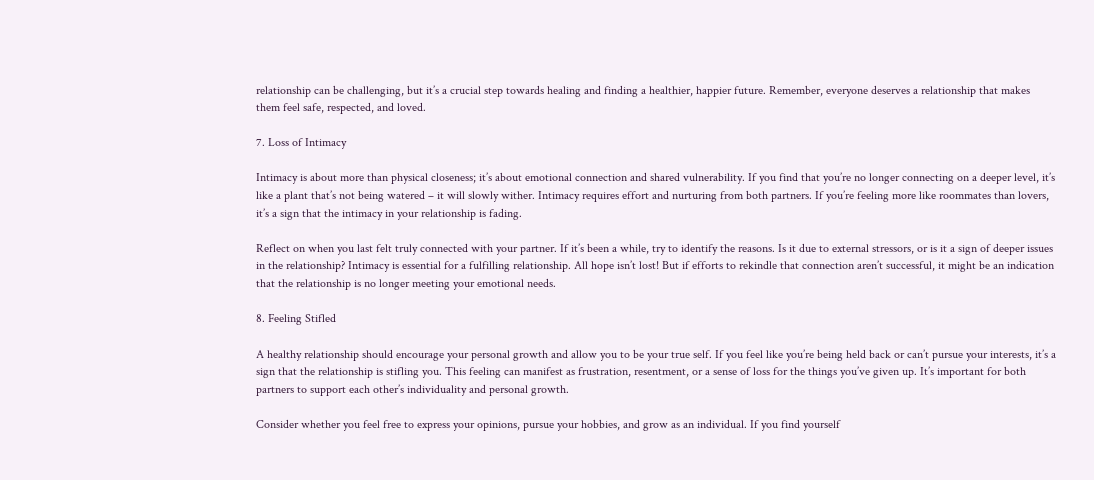relationship can be challenging, but it’s a crucial step towards healing and finding a healthier, happier future. Remember, everyone deserves a relationship that makes them feel safe, respected, and loved.

7. Loss of Intimacy

Intimacy is about more than physical closeness; it’s about emotional connection and shared vulnerability. If you find that you’re no longer connecting on a deeper level, it’s like a plant that’s not being watered – it will slowly wither. Intimacy requires effort and nurturing from both partners. If you’re feeling more like roommates than lovers, it’s a sign that the intimacy in your relationship is fading.

Reflect on when you last felt truly connected with your partner. If it’s been a while, try to identify the reasons. Is it due to external stressors, or is it a sign of deeper issues in the relationship? Intimacy is essential for a fulfilling relationship. All hope isn’t lost! But if efforts to rekindle that connection aren’t successful, it might be an indication that the relationship is no longer meeting your emotional needs.

8. Feeling Stifled

A healthy relationship should encourage your personal growth and allow you to be your true self. If you feel like you’re being held back or can’t pursue your interests, it’s a sign that the relationship is stifling you. This feeling can manifest as frustration, resentment, or a sense of loss for the things you’ve given up. It’s important for both partners to support each other’s individuality and personal growth.

Consider whether you feel free to express your opinions, pursue your hobbies, and grow as an individual. If you find yourself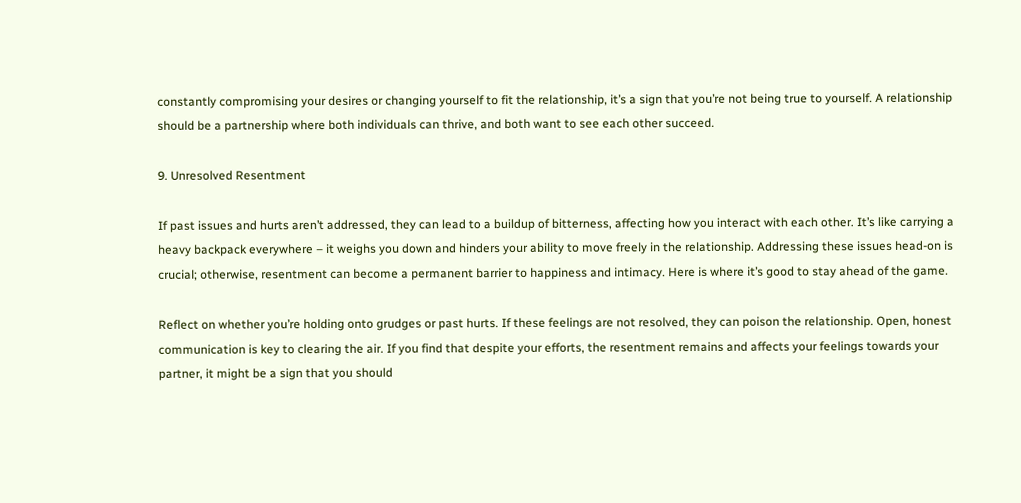constantly compromising your desires or changing yourself to fit the relationship, it’s a sign that you’re not being true to yourself. A relationship should be a partnership where both individuals can thrive, and both want to see each other succeed.

9. Unresolved Resentment

If past issues and hurts aren’t addressed, they can lead to a buildup of bitterness, affecting how you interact with each other. It’s like carrying a heavy backpack everywhere – it weighs you down and hinders your ability to move freely in the relationship. Addressing these issues head-on is crucial; otherwise, resentment can become a permanent barrier to happiness and intimacy. Here is where it’s good to stay ahead of the game.

Reflect on whether you’re holding onto grudges or past hurts. If these feelings are not resolved, they can poison the relationship. Open, honest communication is key to clearing the air. If you find that despite your efforts, the resentment remains and affects your feelings towards your partner, it might be a sign that you should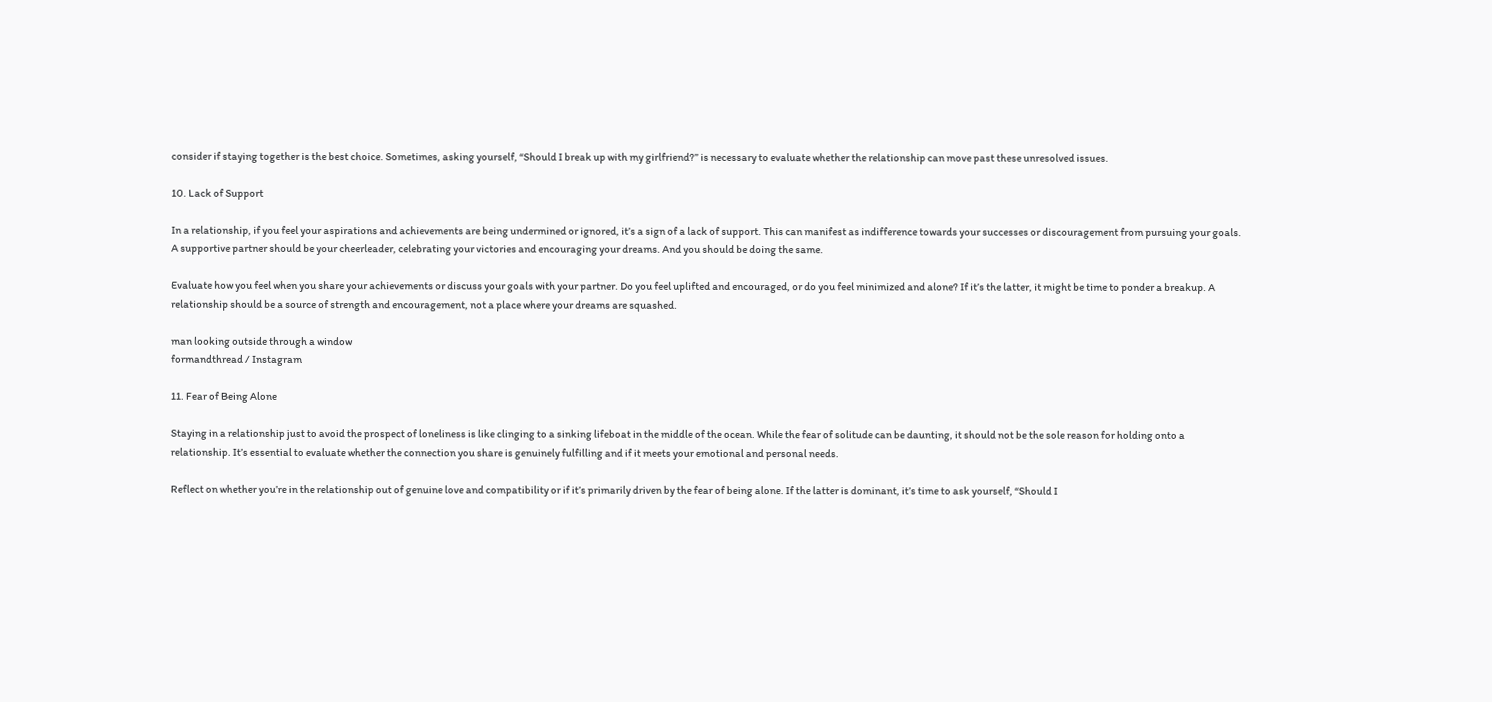consider if staying together is the best choice. Sometimes, asking yourself, “Should I break up with my girlfriend?” is necessary to evaluate whether the relationship can move past these unresolved issues.

10. Lack of Support

In a relationship, if you feel your aspirations and achievements are being undermined or ignored, it’s a sign of a lack of support. This can manifest as indifference towards your successes or discouragement from pursuing your goals. A supportive partner should be your cheerleader, celebrating your victories and encouraging your dreams. And you should be doing the same.

Evaluate how you feel when you share your achievements or discuss your goals with your partner. Do you feel uplifted and encouraged, or do you feel minimized and alone? If it’s the latter, it might be time to ponder a breakup. A relationship should be a source of strength and encouragement, not a place where your dreams are squashed.

man looking outside through a window
formandthread / Instagram

11. Fear of Being Alone

Staying in a relationship just to avoid the prospect of loneliness is like clinging to a sinking lifeboat in the middle of the ocean. While the fear of solitude can be daunting, it should not be the sole reason for holding onto a relationship. It’s essential to evaluate whether the connection you share is genuinely fulfilling and if it meets your emotional and personal needs.

Reflect on whether you’re in the relationship out of genuine love and compatibility or if it’s primarily driven by the fear of being alone. If the latter is dominant, it’s time to ask yourself, “Should I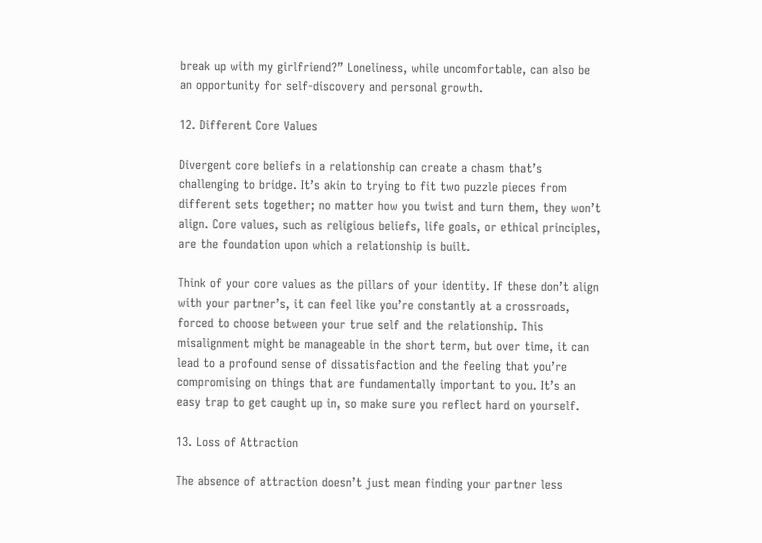break up with my girlfriend?” Loneliness, while uncomfortable, can also be an opportunity for self-discovery and personal growth.

12. Different Core Values

Divergent core beliefs in a relationship can create a chasm that’s challenging to bridge. It’s akin to trying to fit two puzzle pieces from different sets together; no matter how you twist and turn them, they won’t align. Core values, such as religious beliefs, life goals, or ethical principles, are the foundation upon which a relationship is built.

Think of your core values as the pillars of your identity. If these don’t align with your partner’s, it can feel like you’re constantly at a crossroads, forced to choose between your true self and the relationship. This misalignment might be manageable in the short term, but over time, it can lead to a profound sense of dissatisfaction and the feeling that you’re compromising on things that are fundamentally important to you. It’s an easy trap to get caught up in, so make sure you reflect hard on yourself.

13. Loss of Attraction

The absence of attraction doesn’t just mean finding your partner less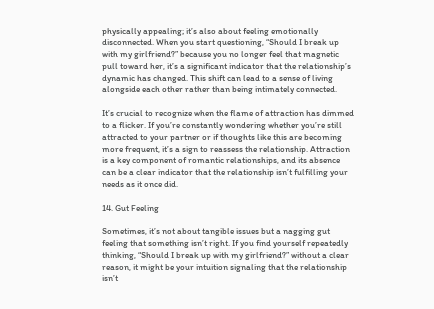physically appealing; it’s also about feeling emotionally disconnected. When you start questioning, “Should I break up with my girlfriend?” because you no longer feel that magnetic pull toward her, it’s a significant indicator that the relationship’s dynamic has changed. This shift can lead to a sense of living alongside each other rather than being intimately connected.

It’s crucial to recognize when the flame of attraction has dimmed to a flicker. If you’re constantly wondering whether you’re still attracted to your partner or if thoughts like this are becoming more frequent, it’s a sign to reassess the relationship. Attraction is a key component of romantic relationships, and its absence can be a clear indicator that the relationship isn’t fulfilling your needs as it once did.

14. Gut Feeling

Sometimes, it’s not about tangible issues but a nagging gut feeling that something isn’t right. If you find yourself repeatedly thinking, “Should I break up with my girlfriend?” without a clear reason, it might be your intuition signaling that the relationship isn’t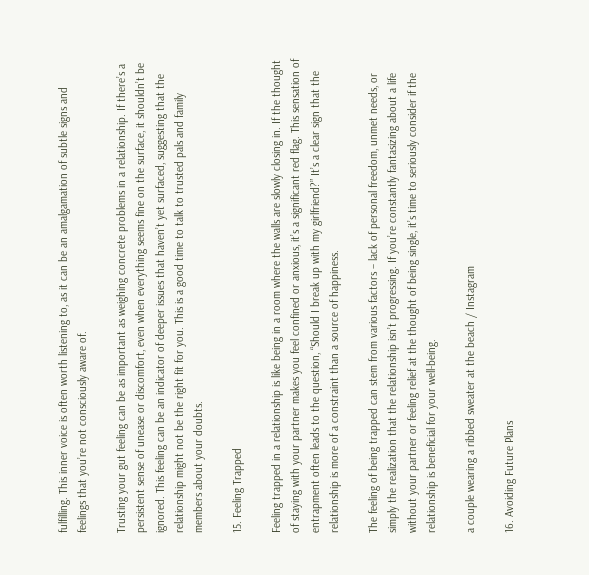fulfilling. This inner voice is often worth listening to, as it can be an amalgamation of subtle signs and feelings that you’re not consciously aware of.

Trusting your gut feeling can be as important as weighing concrete problems in a relationship. If there’s a persistent sense of unease or discomfort, even when everything seems fine on the surface, it shouldn’t be ignored. This feeling can be an indicator of deeper issues that haven’t yet surfaced, suggesting that the relationship might not be the right fit for you. This is a good time to talk to trusted pals and family members about your doubts.

15. Feeling Trapped

Feeling trapped in a relationship is like being in a room where the walls are slowly closing in. If the thought of staying with your partner makes you feel confined or anxious, it’s a significant red flag. This sensation of entrapment often leads to the question, “Should I break up with my girlfriend?” It’s a clear sign that the relationship is more of a constraint than a source of happiness.

The feeling of being trapped can stem from various factors – lack of personal freedom, unmet needs, or simply the realization that the relationship isn’t progressing. If you’re constantly fantasizing about a life without your partner or feeling relief at the thought of being single, it’s time to seriously consider if the relationship is beneficial for your well-being.

a couple wearing a ribbed sweater at the beach / Instagram

16. Avoiding Future Plans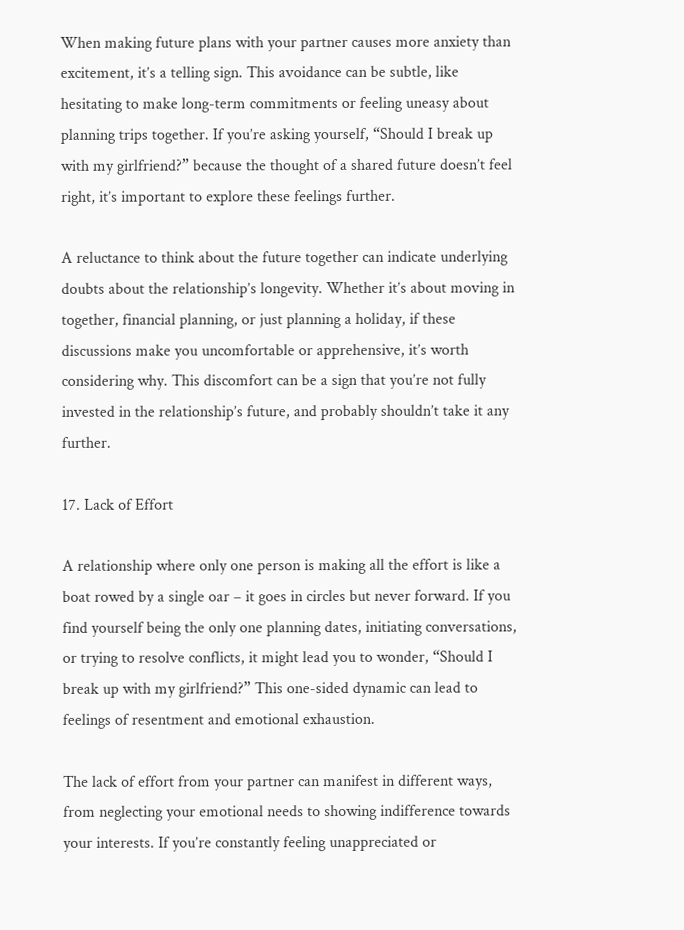When making future plans with your partner causes more anxiety than excitement, it’s a telling sign. This avoidance can be subtle, like hesitating to make long-term commitments or feeling uneasy about planning trips together. If you’re asking yourself, “Should I break up with my girlfriend?” because the thought of a shared future doesn’t feel right, it’s important to explore these feelings further.

A reluctance to think about the future together can indicate underlying doubts about the relationship’s longevity. Whether it’s about moving in together, financial planning, or just planning a holiday, if these discussions make you uncomfortable or apprehensive, it’s worth considering why. This discomfort can be a sign that you’re not fully invested in the relationship’s future, and probably shouldn’t take it any further.

17. Lack of Effort

A relationship where only one person is making all the effort is like a boat rowed by a single oar – it goes in circles but never forward. If you find yourself being the only one planning dates, initiating conversations, or trying to resolve conflicts, it might lead you to wonder, “Should I break up with my girlfriend?” This one-sided dynamic can lead to feelings of resentment and emotional exhaustion.

The lack of effort from your partner can manifest in different ways, from neglecting your emotional needs to showing indifference towards your interests. If you’re constantly feeling unappreciated or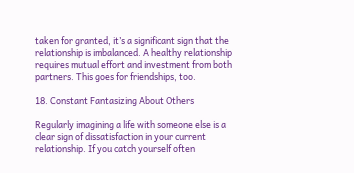taken for granted, it’s a significant sign that the relationship is imbalanced. A healthy relationship requires mutual effort and investment from both partners. This goes for friendships, too.

18. Constant Fantasizing About Others

Regularly imagining a life with someone else is a clear sign of dissatisfaction in your current relationship. If you catch yourself often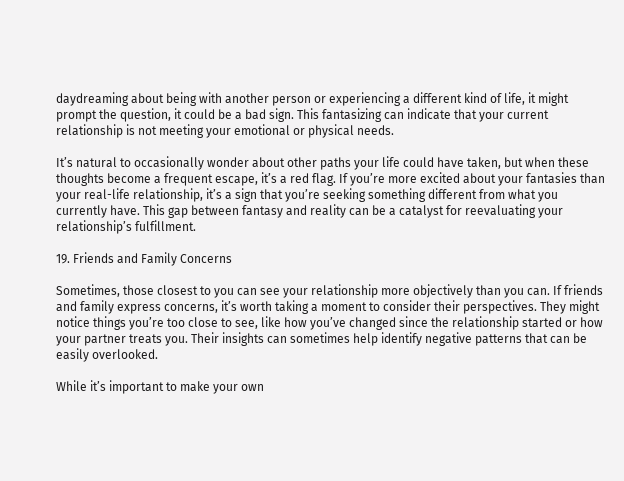daydreaming about being with another person or experiencing a different kind of life, it might prompt the question, it could be a bad sign. This fantasizing can indicate that your current relationship is not meeting your emotional or physical needs.

It’s natural to occasionally wonder about other paths your life could have taken, but when these thoughts become a frequent escape, it’s a red flag. If you’re more excited about your fantasies than your real-life relationship, it’s a sign that you’re seeking something different from what you currently have. This gap between fantasy and reality can be a catalyst for reevaluating your relationship’s fulfillment.

19. Friends and Family Concerns

Sometimes, those closest to you can see your relationship more objectively than you can. If friends and family express concerns, it’s worth taking a moment to consider their perspectives. They might notice things you’re too close to see, like how you’ve changed since the relationship started or how your partner treats you. Their insights can sometimes help identify negative patterns that can be easily overlooked.

While it’s important to make your own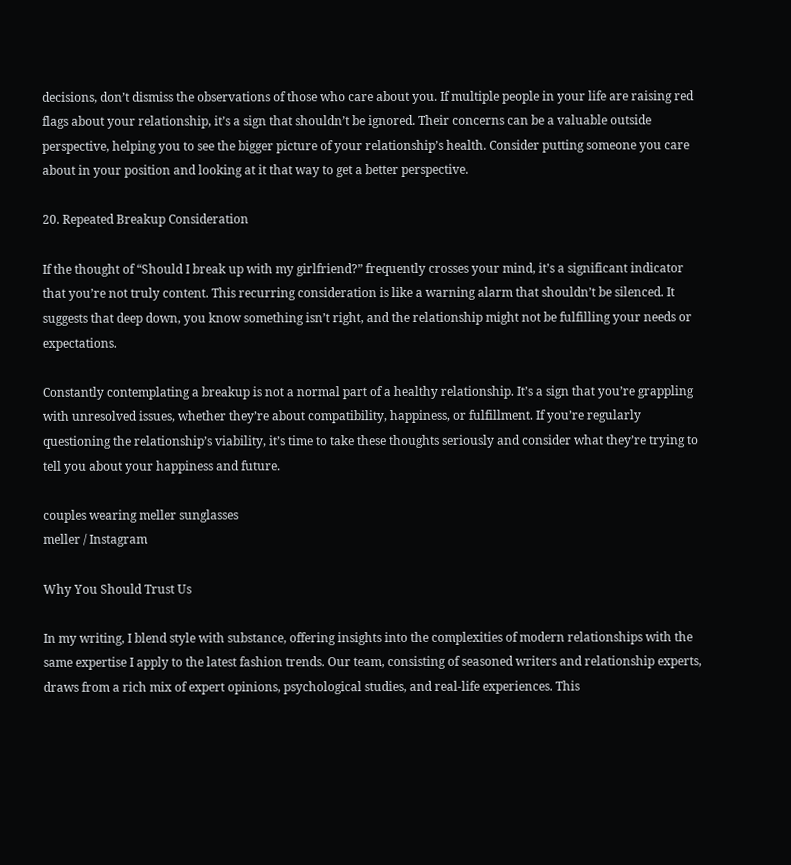decisions, don’t dismiss the observations of those who care about you. If multiple people in your life are raising red flags about your relationship, it’s a sign that shouldn’t be ignored. Their concerns can be a valuable outside perspective, helping you to see the bigger picture of your relationship’s health. Consider putting someone you care about in your position and looking at it that way to get a better perspective.

20. Repeated Breakup Consideration

If the thought of “Should I break up with my girlfriend?” frequently crosses your mind, it’s a significant indicator that you’re not truly content. This recurring consideration is like a warning alarm that shouldn’t be silenced. It suggests that deep down, you know something isn’t right, and the relationship might not be fulfilling your needs or expectations.

Constantly contemplating a breakup is not a normal part of a healthy relationship. It’s a sign that you’re grappling with unresolved issues, whether they’re about compatibility, happiness, or fulfillment. If you’re regularly questioning the relationship’s viability, it’s time to take these thoughts seriously and consider what they’re trying to tell you about your happiness and future.

couples wearing meller sunglasses
meller / Instagram

Why You Should Trust Us

In my writing, I blend style with substance, offering insights into the complexities of modern relationships with the same expertise I apply to the latest fashion trends. Our team, consisting of seasoned writers and relationship experts, draws from a rich mix of expert opinions, psychological studies, and real-life experiences. This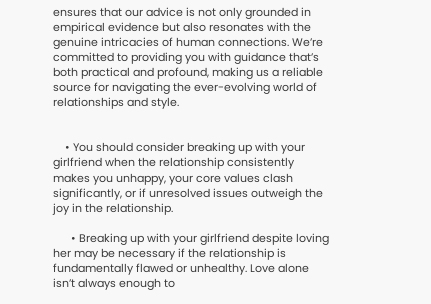ensures that our advice is not only grounded in empirical evidence but also resonates with the genuine intricacies of human connections. We’re committed to providing you with guidance that’s both practical and profound, making us a reliable source for navigating the ever-evolving world of relationships and style.


    • You should consider breaking up with your girlfriend when the relationship consistently makes you unhappy, your core values clash significantly, or if unresolved issues outweigh the joy in the relationship.

      • Breaking up with your girlfriend despite loving her may be necessary if the relationship is fundamentally flawed or unhealthy. Love alone isn’t always enough to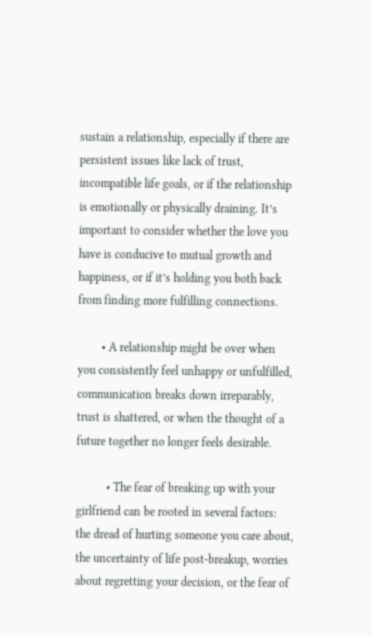sustain a relationship, especially if there are persistent issues like lack of trust, incompatible life goals, or if the relationship is emotionally or physically draining. It’s important to consider whether the love you have is conducive to mutual growth and happiness, or if it’s holding you both back from finding more fulfilling connections.

        • A relationship might be over when you consistently feel unhappy or unfulfilled, communication breaks down irreparably, trust is shattered, or when the thought of a future together no longer feels desirable.

          • The fear of breaking up with your girlfriend can be rooted in several factors: the dread of hurting someone you care about, the uncertainty of life post-breakup, worries about regretting your decision, or the fear of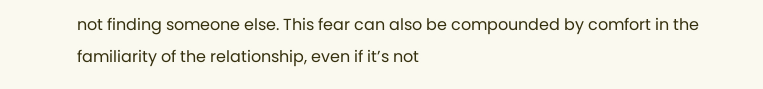not finding someone else. This fear can also be compounded by comfort in the familiarity of the relationship, even if it’s not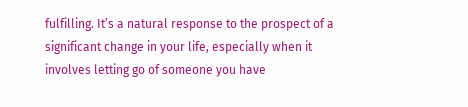fulfilling. It’s a natural response to the prospect of a significant change in your life, especially when it involves letting go of someone you have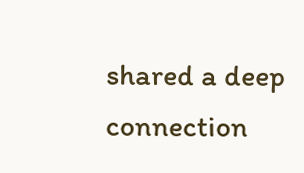shared a deep connection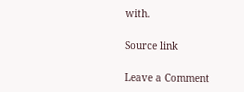with.

Source link

Leave a Comment